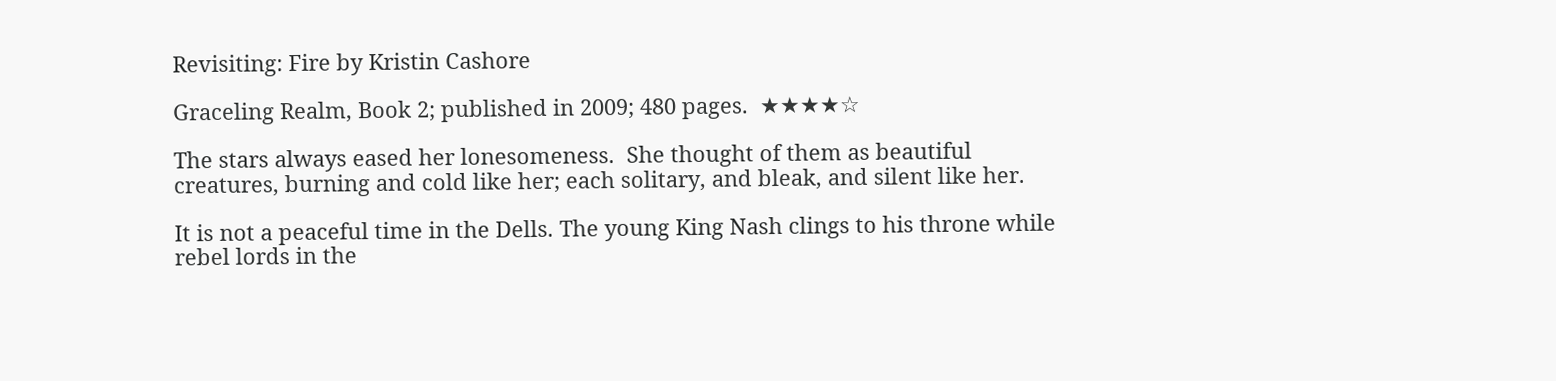Revisiting: Fire by Kristin Cashore

Graceling Realm, Book 2; published in 2009; 480 pages.  ★★★★☆

The stars always eased her lonesomeness.  She thought of them as beautiful creatures, burning and cold like her; each solitary, and bleak, and silent like her.

It is not a peaceful time in the Dells. The young King Nash clings to his throne while rebel lords in the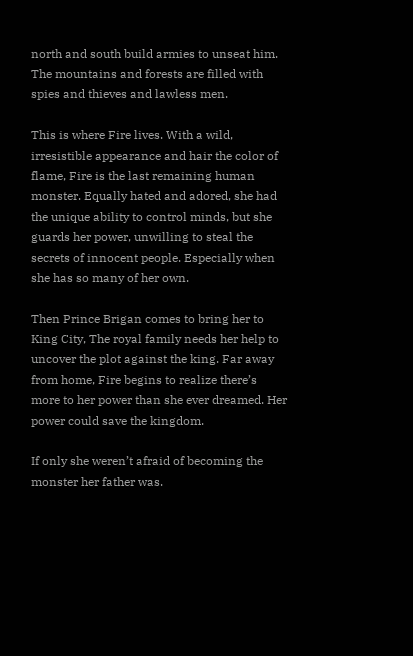north and south build armies to unseat him. The mountains and forests are filled with spies and thieves and lawless men.

This is where Fire lives. With a wild, irresistible appearance and hair the color of flame, Fire is the last remaining human monster. Equally hated and adored, she had the unique ability to control minds, but she guards her power, unwilling to steal the secrets of innocent people. Especially when she has so many of her own.

Then Prince Brigan comes to bring her to King City, The royal family needs her help to uncover the plot against the king. Far away from home, Fire begins to realize there’s more to her power than she ever dreamed. Her power could save the kingdom.

If only she weren’t afraid of becoming the monster her father was.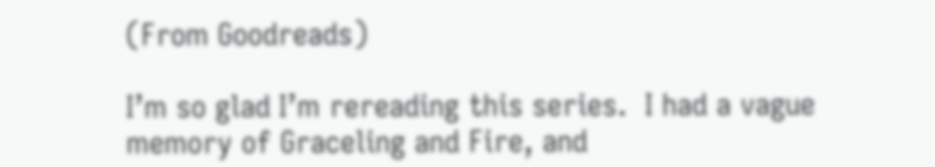(From Goodreads)

I’m so glad I’m rereading this series.  I had a vague memory of Graceling and Fire, and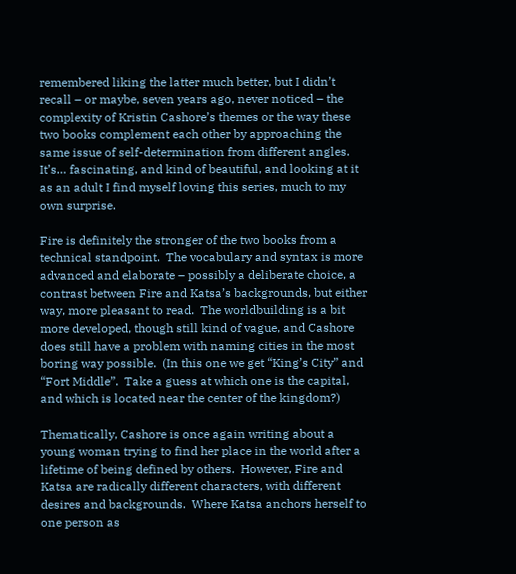remembered liking the latter much better, but I didn’t recall – or maybe, seven years ago, never noticed – the complexity of Kristin Cashore’s themes or the way these two books complement each other by approaching the same issue of self-determination from different angles.  It’s… fascinating, and kind of beautiful, and looking at it as an adult I find myself loving this series, much to my own surprise.

Fire is definitely the stronger of the two books from a technical standpoint.  The vocabulary and syntax is more advanced and elaborate – possibly a deliberate choice, a contrast between Fire and Katsa’s backgrounds, but either way, more pleasant to read.  The worldbuilding is a bit more developed, though still kind of vague, and Cashore does still have a problem with naming cities in the most boring way possible.  (In this one we get “King’s City” and “Fort Middle”.  Take a guess at which one is the capital, and which is located near the center of the kingdom?)

Thematically, Cashore is once again writing about a young woman trying to find her place in the world after a lifetime of being defined by others.  However, Fire and Katsa are radically different characters, with different desires and backgrounds.  Where Katsa anchors herself to one person as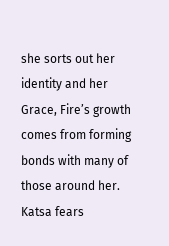she sorts out her identity and her Grace, Fire’s growth comes from forming bonds with many of those around her.  Katsa fears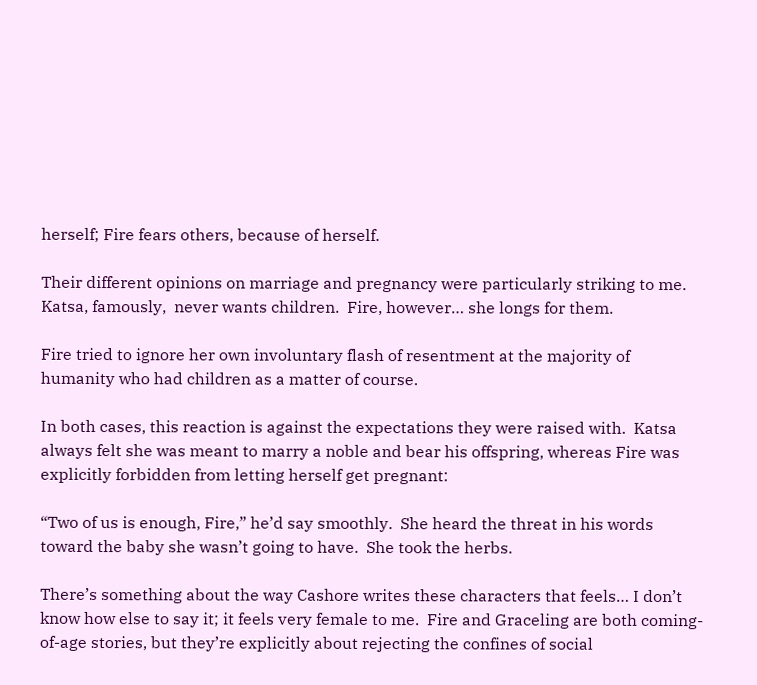herself; Fire fears others, because of herself.

Their different opinions on marriage and pregnancy were particularly striking to me.  Katsa, famously,  never wants children.  Fire, however… she longs for them.

Fire tried to ignore her own involuntary flash of resentment at the majority of humanity who had children as a matter of course.

In both cases, this reaction is against the expectations they were raised with.  Katsa always felt she was meant to marry a noble and bear his offspring, whereas Fire was explicitly forbidden from letting herself get pregnant:

“Two of us is enough, Fire,” he’d say smoothly.  She heard the threat in his words toward the baby she wasn’t going to have.  She took the herbs.

There’s something about the way Cashore writes these characters that feels… I don’t know how else to say it; it feels very female to me.  Fire and Graceling are both coming-of-age stories, but they’re explicitly about rejecting the confines of social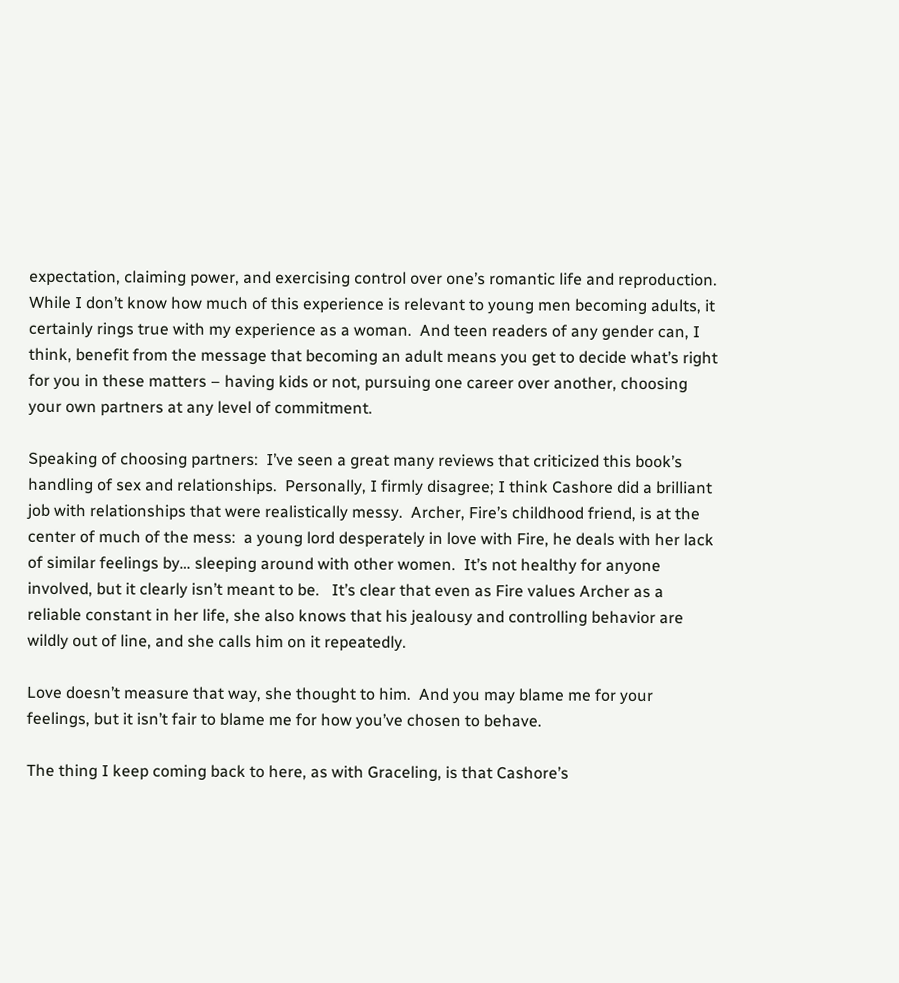expectation, claiming power, and exercising control over one’s romantic life and reproduction.  While I don’t know how much of this experience is relevant to young men becoming adults, it certainly rings true with my experience as a woman.  And teen readers of any gender can, I think, benefit from the message that becoming an adult means you get to decide what’s right for you in these matters – having kids or not, pursuing one career over another, choosing your own partners at any level of commitment.

Speaking of choosing partners:  I’ve seen a great many reviews that criticized this book’s handling of sex and relationships.  Personally, I firmly disagree; I think Cashore did a brilliant job with relationships that were realistically messy.  Archer, Fire’s childhood friend, is at the center of much of the mess:  a young lord desperately in love with Fire, he deals with her lack of similar feelings by… sleeping around with other women.  It’s not healthy for anyone involved, but it clearly isn’t meant to be.   It’s clear that even as Fire values Archer as a reliable constant in her life, she also knows that his jealousy and controlling behavior are wildly out of line, and she calls him on it repeatedly.

Love doesn’t measure that way, she thought to him.  And you may blame me for your feelings, but it isn’t fair to blame me for how you’ve chosen to behave.

The thing I keep coming back to here, as with Graceling, is that Cashore’s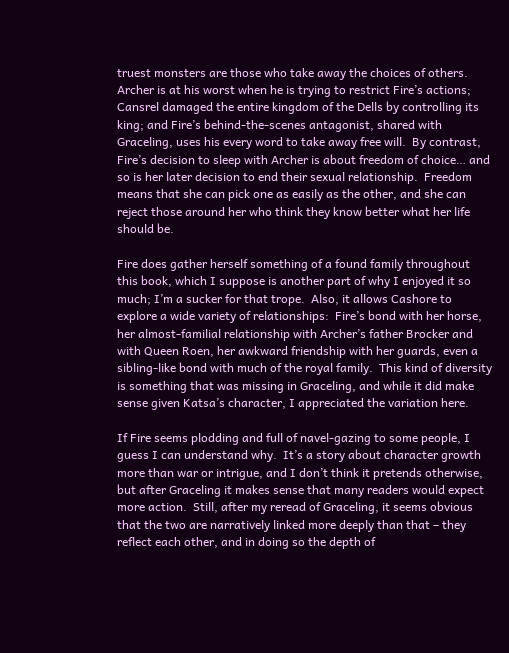truest monsters are those who take away the choices of others.  Archer is at his worst when he is trying to restrict Fire’s actions; Cansrel damaged the entire kingdom of the Dells by controlling its king; and Fire’s behind-the-scenes antagonist, shared with Graceling, uses his every word to take away free will.  By contrast, Fire’s decision to sleep with Archer is about freedom of choice… and so is her later decision to end their sexual relationship.  Freedom means that she can pick one as easily as the other, and she can reject those around her who think they know better what her life should be.

Fire does gather herself something of a found family throughout this book, which I suppose is another part of why I enjoyed it so much; I’m a sucker for that trope.  Also, it allows Cashore to explore a wide variety of relationships:  Fire’s bond with her horse, her almost-familial relationship with Archer’s father Brocker and with Queen Roen, her awkward friendship with her guards, even a sibling-like bond with much of the royal family.  This kind of diversity is something that was missing in Graceling, and while it did make sense given Katsa’s character, I appreciated the variation here.

If Fire seems plodding and full of navel-gazing to some people, I guess I can understand why.  It’s a story about character growth more than war or intrigue, and I don’t think it pretends otherwise, but after Graceling it makes sense that many readers would expect more action.  Still, after my reread of Graceling, it seems obvious that the two are narratively linked more deeply than that – they reflect each other, and in doing so the depth of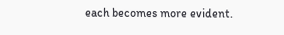each becomes more evident.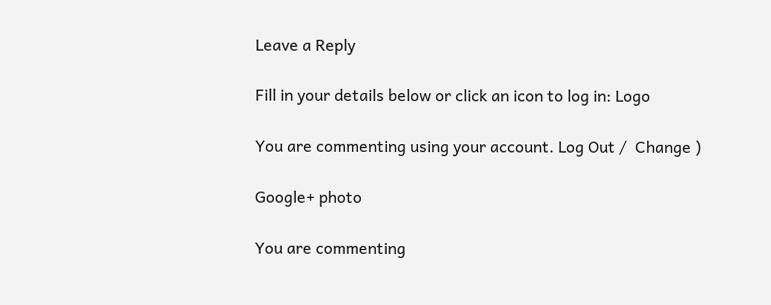Leave a Reply

Fill in your details below or click an icon to log in: Logo

You are commenting using your account. Log Out /  Change )

Google+ photo

You are commenting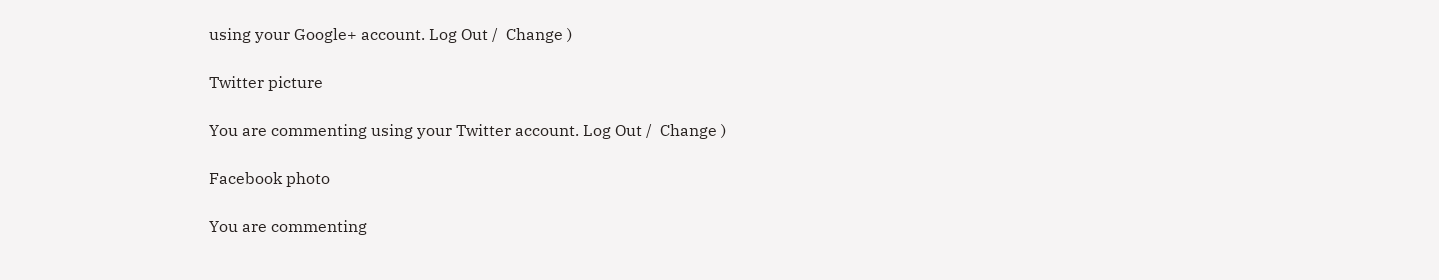using your Google+ account. Log Out /  Change )

Twitter picture

You are commenting using your Twitter account. Log Out /  Change )

Facebook photo

You are commenting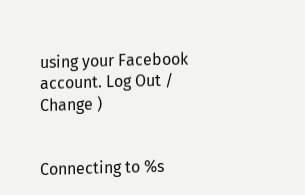using your Facebook account. Log Out /  Change )


Connecting to %s